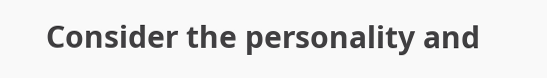Consider the personality and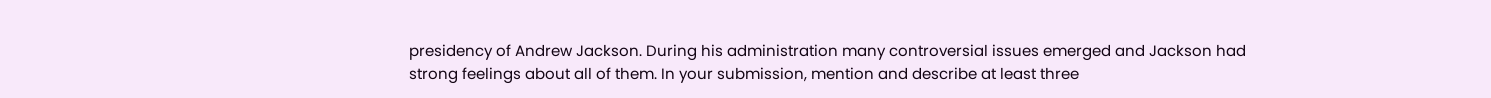presidency of Andrew Jackson. During his administration many controversial issues emerged and Jackson had strong feelings about all of them. In your submission, mention and describe at least three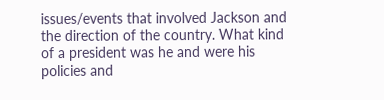issues/events that involved Jackson and the direction of the country. What kind of a president was he and were his policies and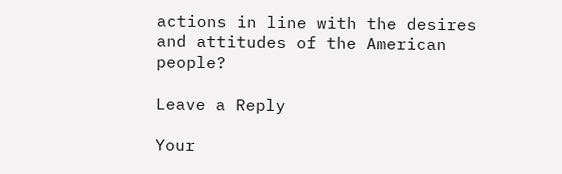actions in line with the desires and attitudes of the American people?

Leave a Reply

Your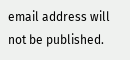email address will not be published.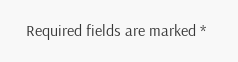Required fields are marked *